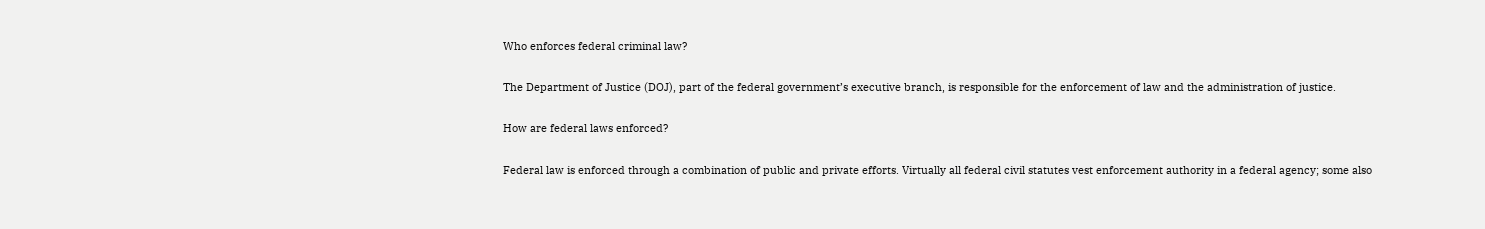Who enforces federal criminal law?

The Department of Justice (DOJ), part of the federal government’s executive branch, is responsible for the enforcement of law and the administration of justice.

How are federal laws enforced?

Federal law is enforced through a combination of public and private efforts. Virtually all federal civil statutes vest enforcement authority in a federal agency; some also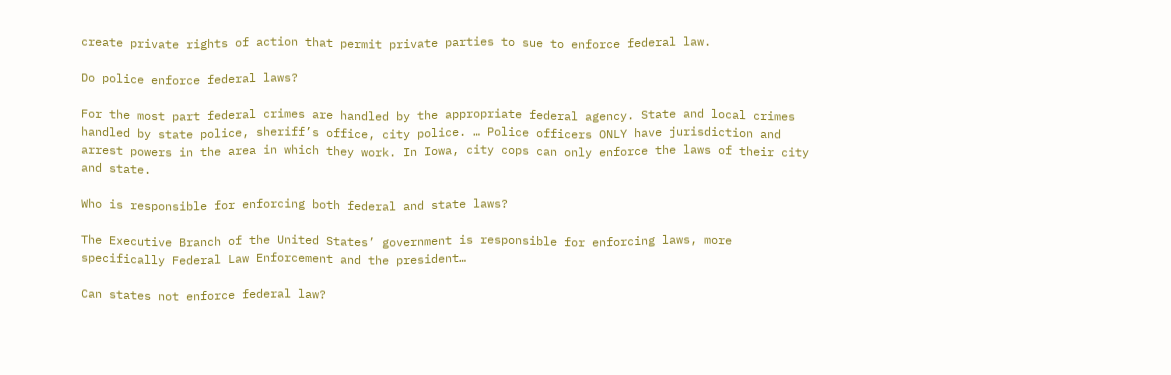create private rights of action that permit private parties to sue to enforce federal law.

Do police enforce federal laws?

For the most part federal crimes are handled by the appropriate federal agency. State and local crimes handled by state police, sheriff’s office, city police. … Police officers ONLY have jurisdiction and arrest powers in the area in which they work. In Iowa, city cops can only enforce the laws of their city and state.

Who is responsible for enforcing both federal and state laws?

The Executive Branch of the United States’ government is responsible for enforcing laws, more specifically Federal Law Enforcement and the president…

Can states not enforce federal law?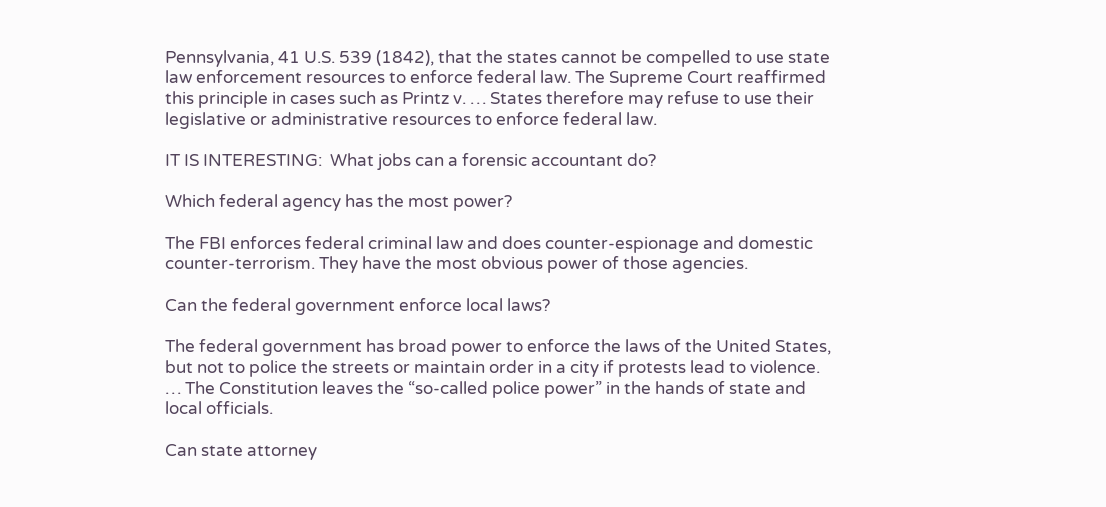Pennsylvania, 41 U.S. 539 (1842), that the states cannot be compelled to use state law enforcement resources to enforce federal law. The Supreme Court reaffirmed this principle in cases such as Printz v. … States therefore may refuse to use their legislative or administrative resources to enforce federal law.

IT IS INTERESTING:  What jobs can a forensic accountant do?

Which federal agency has the most power?

The FBI enforces federal criminal law and does counter-espionage and domestic counter-terrorism. They have the most obvious power of those agencies.

Can the federal government enforce local laws?

The federal government has broad power to enforce the laws of the United States, but not to police the streets or maintain order in a city if protests lead to violence. … The Constitution leaves the “so-called police power” in the hands of state and local officials.

Can state attorney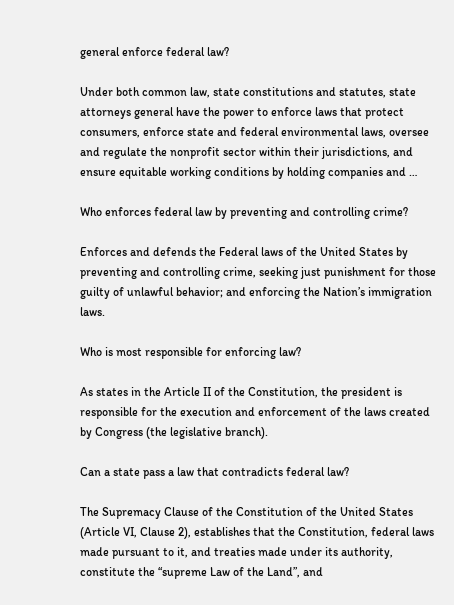general enforce federal law?

Under both common law, state constitutions and statutes, state attorneys general have the power to enforce laws that protect consumers, enforce state and federal environmental laws, oversee and regulate the nonprofit sector within their jurisdictions, and ensure equitable working conditions by holding companies and …

Who enforces federal law by preventing and controlling crime?

Enforces and defends the Federal laws of the United States by preventing and controlling crime, seeking just punishment for those guilty of unlawful behavior; and enforcing the Nation’s immigration laws.

Who is most responsible for enforcing law?

As states in the Article II of the Constitution, the president is responsible for the execution and enforcement of the laws created by Congress (the legislative branch).

Can a state pass a law that contradicts federal law?

The Supremacy Clause of the Constitution of the United States (Article VI, Clause 2), establishes that the Constitution, federal laws made pursuant to it, and treaties made under its authority, constitute the “supreme Law of the Land”, and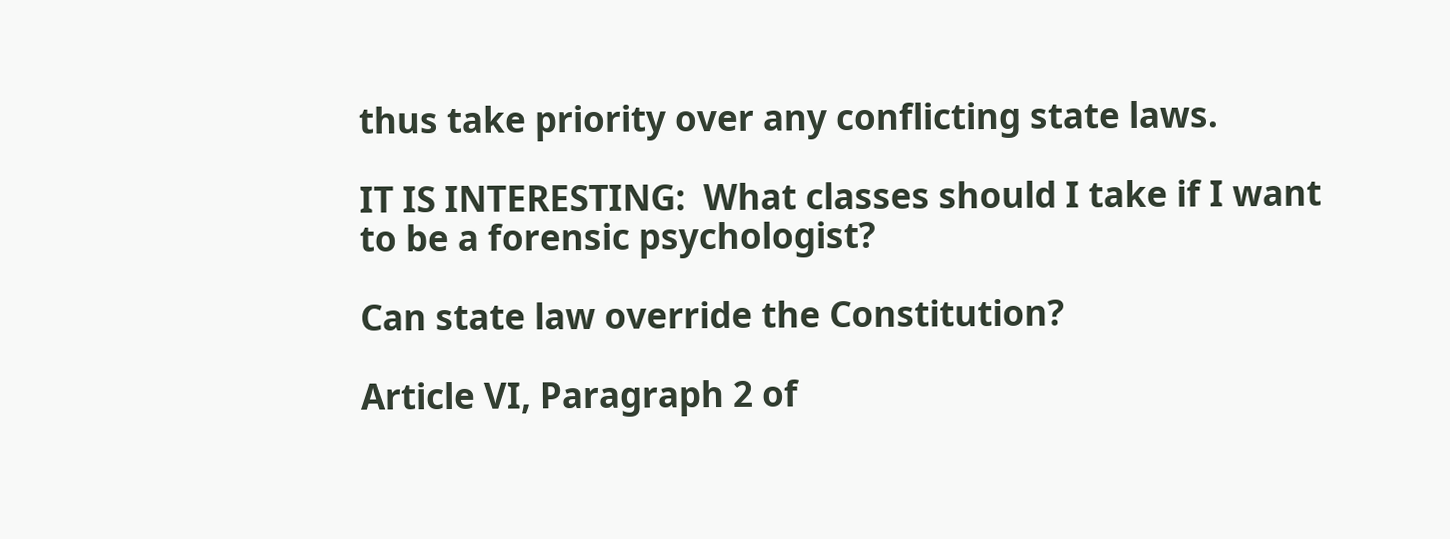thus take priority over any conflicting state laws.

IT IS INTERESTING:  What classes should I take if I want to be a forensic psychologist?

Can state law override the Constitution?

Article VI, Paragraph 2 of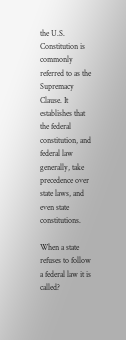the U.S. Constitution is commonly referred to as the Supremacy Clause. It establishes that the federal constitution, and federal law generally, take precedence over state laws, and even state constitutions.

When a state refuses to follow a federal law it is called?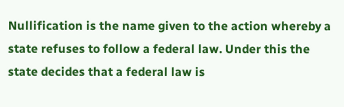Nullification is the name given to the action whereby a state refuses to follow a federal law. Under this the state decides that a federal law is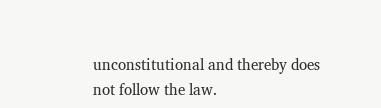unconstitutional and thereby does not follow the law.